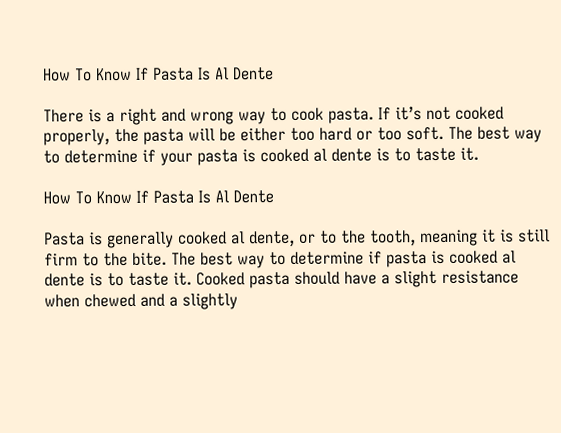How To Know If Pasta Is Al Dente

There is a right and wrong way to cook pasta. If it’s not cooked properly, the pasta will be either too hard or too soft. The best way to determine if your pasta is cooked al dente is to taste it.

How To Know If Pasta Is Al Dente

Pasta is generally cooked al dente, or to the tooth, meaning it is still firm to the bite. The best way to determine if pasta is cooked al dente is to taste it. Cooked pasta should have a slight resistance when chewed and a slightly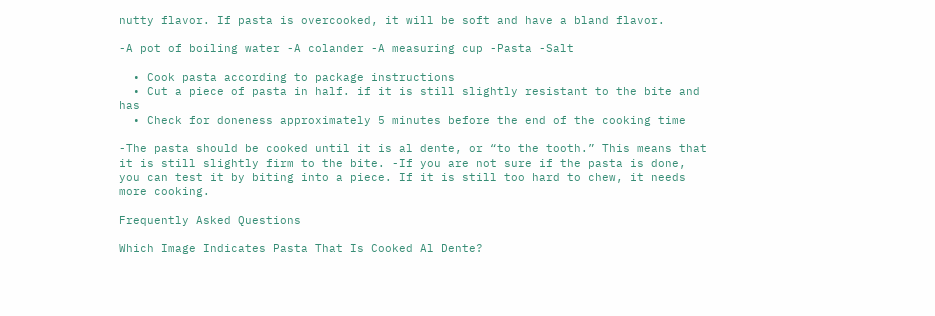nutty flavor. If pasta is overcooked, it will be soft and have a bland flavor.

-A pot of boiling water -A colander -A measuring cup -Pasta -Salt

  • Cook pasta according to package instructions
  • Cut a piece of pasta in half. if it is still slightly resistant to the bite and has
  • Check for doneness approximately 5 minutes before the end of the cooking time

-The pasta should be cooked until it is al dente, or “to the tooth.” This means that it is still slightly firm to the bite. -If you are not sure if the pasta is done, you can test it by biting into a piece. If it is still too hard to chew, it needs more cooking.

Frequently Asked Questions

Which Image Indicates Pasta That Is Cooked Al Dente?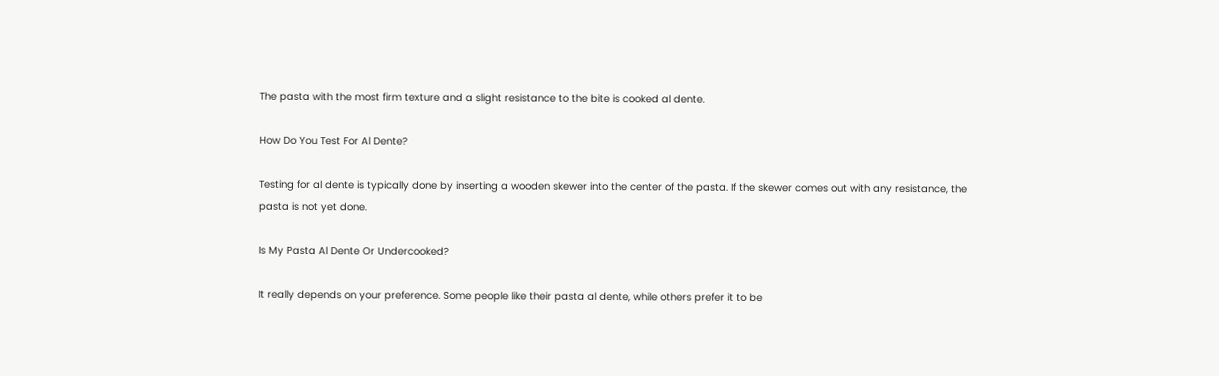The pasta with the most firm texture and a slight resistance to the bite is cooked al dente.

How Do You Test For Al Dente?

Testing for al dente is typically done by inserting a wooden skewer into the center of the pasta. If the skewer comes out with any resistance, the pasta is not yet done.

Is My Pasta Al Dente Or Undercooked?

It really depends on your preference. Some people like their pasta al dente, while others prefer it to be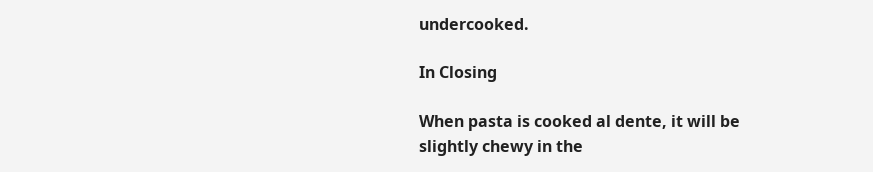undercooked.

In Closing

When pasta is cooked al dente, it will be slightly chewy in the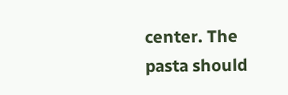center. The pasta should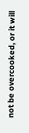not be overcooked, or it will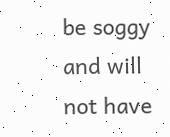be soggy and will not have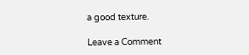a good texture.

Leave a Comment